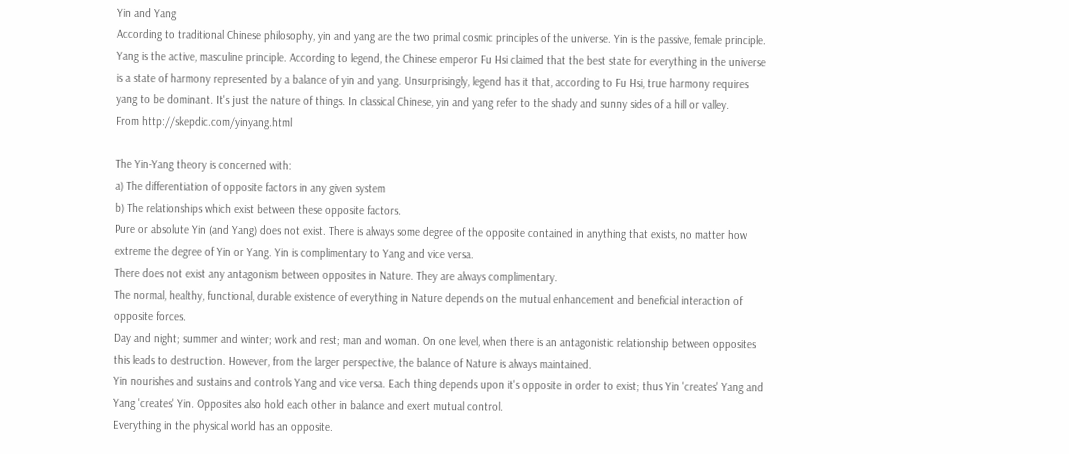Yin and Yang
According to traditional Chinese philosophy, yin and yang are the two primal cosmic principles of the universe. Yin is the passive, female principle. Yang is the active, masculine principle. According to legend, the Chinese emperor Fu Hsi claimed that the best state for everything in the universe is a state of harmony represented by a balance of yin and yang. Unsurprisingly, legend has it that, according to Fu Hsi, true harmony requires yang to be dominant. It's just the nature of things. In classical Chinese, yin and yang refer to the shady and sunny sides of a hill or valley.
From http://skepdic.com/yinyang.html

The Yin-Yang theory is concerned with:
a) The differentiation of opposite factors in any given system
b) The relationships which exist between these opposite factors.
Pure or absolute Yin (and Yang) does not exist. There is always some degree of the opposite contained in anything that exists, no matter how extreme the degree of Yin or Yang. Yin is complimentary to Yang and vice versa.
There does not exist any antagonism between opposites in Nature. They are always complimentary.
The normal, healthy, functional, durable existence of everything in Nature depends on the mutual enhancement and beneficial interaction of opposite forces.
Day and night; summer and winter; work and rest; man and woman. On one level, when there is an antagonistic relationship between opposites this leads to destruction. However, from the larger perspective, the balance of Nature is always maintained.
Yin nourishes and sustains and controls Yang and vice versa. Each thing depends upon it's opposite in order to exist; thus Yin 'creates' Yang and Yang 'creates' Yin. Opposites also hold each other in balance and exert mutual control.
Everything in the physical world has an opposite.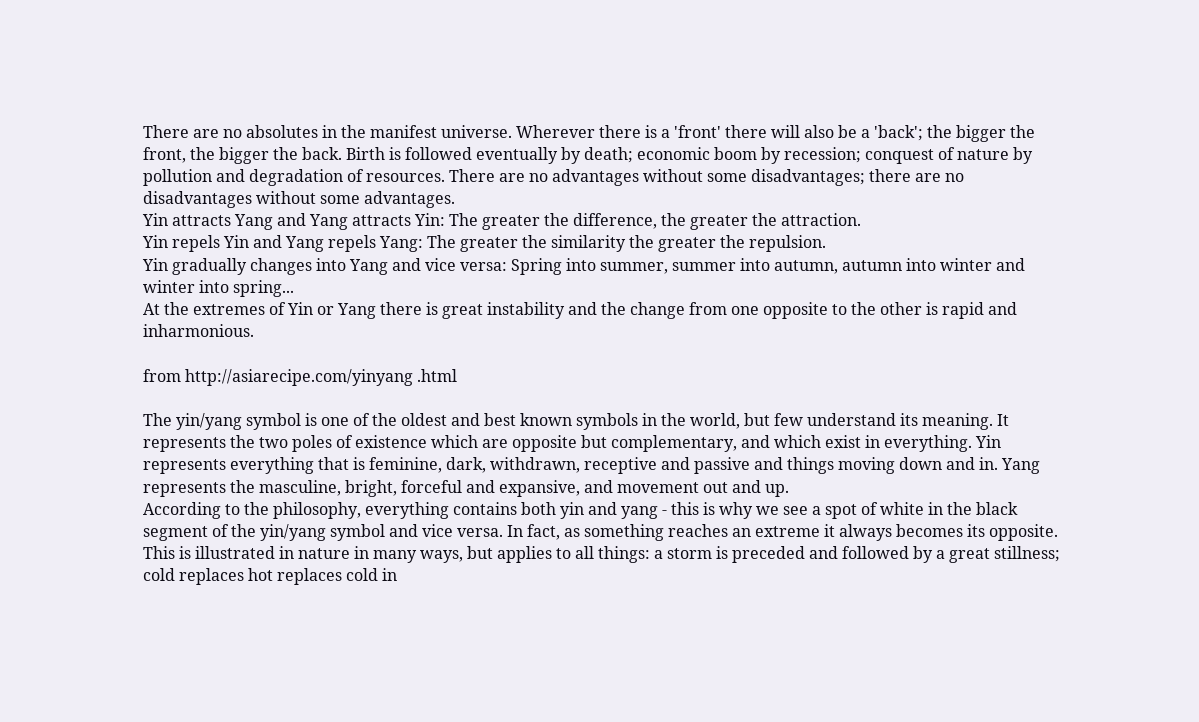There are no absolutes in the manifest universe. Wherever there is a 'front' there will also be a 'back'; the bigger the front, the bigger the back. Birth is followed eventually by death; economic boom by recession; conquest of nature by pollution and degradation of resources. There are no advantages without some disadvantages; there are no disadvantages without some advantages.
Yin attracts Yang and Yang attracts Yin: The greater the difference, the greater the attraction.
Yin repels Yin and Yang repels Yang: The greater the similarity the greater the repulsion.
Yin gradually changes into Yang and vice versa: Spring into summer, summer into autumn, autumn into winter and winter into spring...
At the extremes of Yin or Yang there is great instability and the change from one opposite to the other is rapid and inharmonious.

from http://asiarecipe.com/yinyang .html

The yin/yang symbol is one of the oldest and best known symbols in the world, but few understand its meaning. It represents the two poles of existence which are opposite but complementary, and which exist in everything. Yin represents everything that is feminine, dark, withdrawn, receptive and passive and things moving down and in. Yang represents the masculine, bright, forceful and expansive, and movement out and up.
According to the philosophy, everything contains both yin and yang - this is why we see a spot of white in the black segment of the yin/yang symbol and vice versa. In fact, as something reaches an extreme it always becomes its opposite. This is illustrated in nature in many ways, but applies to all things: a storm is preceded and followed by a great stillness; cold replaces hot replaces cold in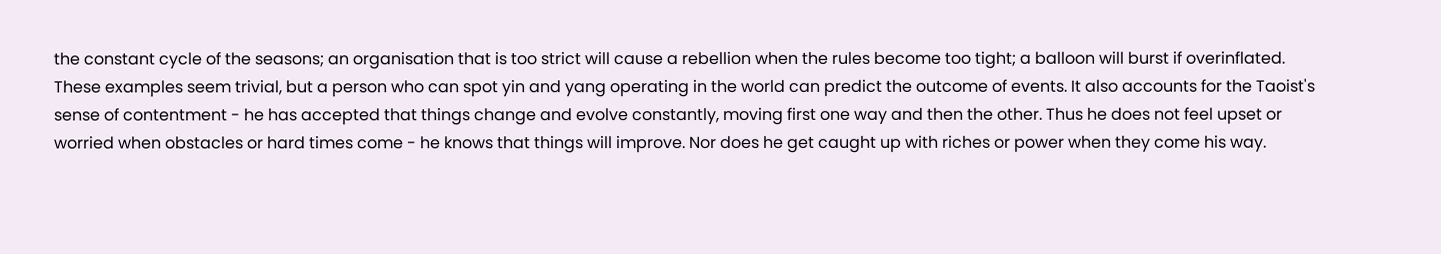the constant cycle of the seasons; an organisation that is too strict will cause a rebellion when the rules become too tight; a balloon will burst if overinflated.
These examples seem trivial, but a person who can spot yin and yang operating in the world can predict the outcome of events. It also accounts for the Taoist's sense of contentment - he has accepted that things change and evolve constantly, moving first one way and then the other. Thus he does not feel upset or worried when obstacles or hard times come - he knows that things will improve. Nor does he get caught up with riches or power when they come his way.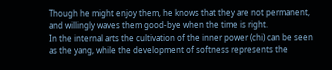Though he might enjoy them, he knows that they are not permanent, and willingly waves them good-bye when the time is right.
In the internal arts the cultivation of the inner power (chi) can be seen as the yang, while the development of softness represents the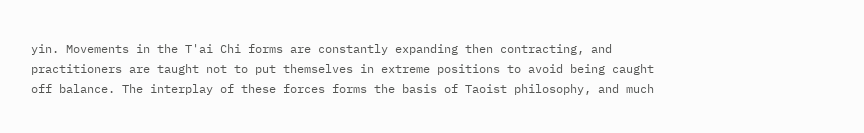yin. Movements in the T'ai Chi forms are constantly expanding then contracting, and practitioners are taught not to put themselves in extreme positions to avoid being caught off balance. The interplay of these forces forms the basis of Taoist philosophy, and much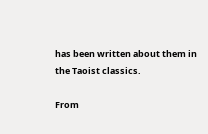has been written about them in the Taoist classics.

From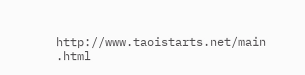http://www.taoistarts.net/main .html